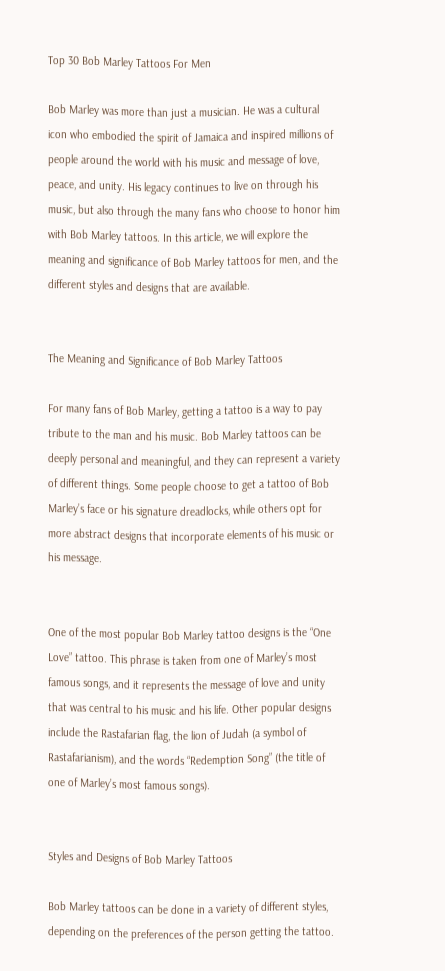Top 30 Bob Marley Tattoos For Men

Bob Marley was more than just a musician. He was a cultural icon who embodied the spirit of Jamaica and inspired millions of people around the world with his music and message of love, peace, and unity. His legacy continues to live on through his music, but also through the many fans who choose to honor him with Bob Marley tattoos. In this article, we will explore the meaning and significance of Bob Marley tattoos for men, and the different styles and designs that are available.


The Meaning and Significance of Bob Marley Tattoos

For many fans of Bob Marley, getting a tattoo is a way to pay tribute to the man and his music. Bob Marley tattoos can be deeply personal and meaningful, and they can represent a variety of different things. Some people choose to get a tattoo of Bob Marley’s face or his signature dreadlocks, while others opt for more abstract designs that incorporate elements of his music or his message.


One of the most popular Bob Marley tattoo designs is the “One Love” tattoo. This phrase is taken from one of Marley’s most famous songs, and it represents the message of love and unity that was central to his music and his life. Other popular designs include the Rastafarian flag, the lion of Judah (a symbol of Rastafarianism), and the words “Redemption Song” (the title of one of Marley’s most famous songs).


Styles and Designs of Bob Marley Tattoos

Bob Marley tattoos can be done in a variety of different styles, depending on the preferences of the person getting the tattoo.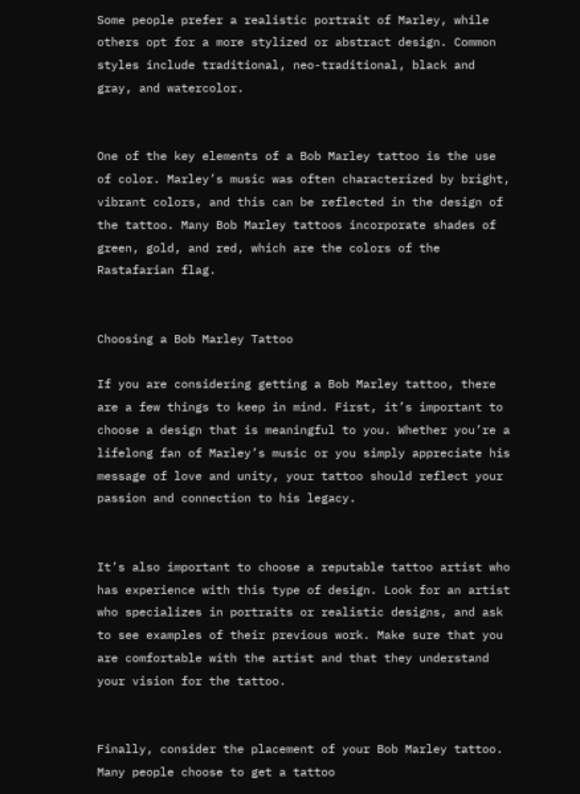Some people prefer a realistic portrait of Marley, while others opt for a more stylized or abstract design. Common styles include traditional, neo-traditional, black and gray, and watercolor.


One of the key elements of a Bob Marley tattoo is the use of color. Marley’s music was often characterized by bright, vibrant colors, and this can be reflected in the design of the tattoo. Many Bob Marley tattoos incorporate shades of green, gold, and red, which are the colors of the Rastafarian flag.


Choosing a Bob Marley Tattoo

If you are considering getting a Bob Marley tattoo, there are a few things to keep in mind. First, it’s important to choose a design that is meaningful to you. Whether you’re a lifelong fan of Marley’s music or you simply appreciate his message of love and unity, your tattoo should reflect your passion and connection to his legacy.


It’s also important to choose a reputable tattoo artist who has experience with this type of design. Look for an artist who specializes in portraits or realistic designs, and ask to see examples of their previous work. Make sure that you are comfortable with the artist and that they understand your vision for the tattoo.


Finally, consider the placement of your Bob Marley tattoo. Many people choose to get a tattoo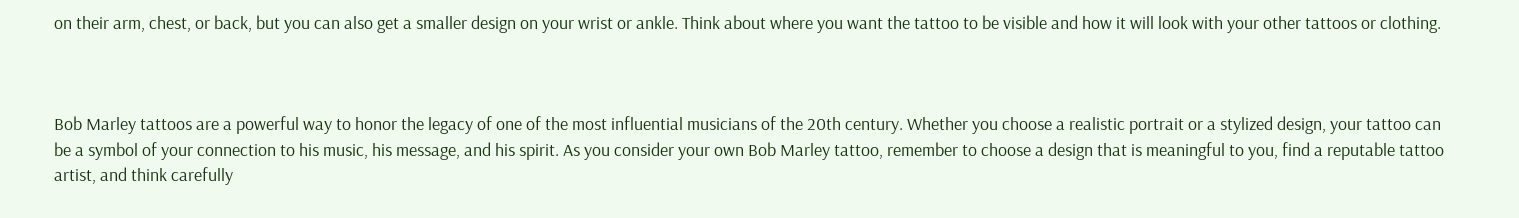on their arm, chest, or back, but you can also get a smaller design on your wrist or ankle. Think about where you want the tattoo to be visible and how it will look with your other tattoos or clothing.



Bob Marley tattoos are a powerful way to honor the legacy of one of the most influential musicians of the 20th century. Whether you choose a realistic portrait or a stylized design, your tattoo can be a symbol of your connection to his music, his message, and his spirit. As you consider your own Bob Marley tattoo, remember to choose a design that is meaningful to you, find a reputable tattoo artist, and think carefully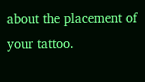about the placement of your tattoo.